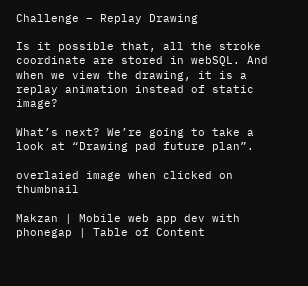Challenge – Replay Drawing

Is it possible that, all the stroke coordinate are stored in webSQL. And when we view the drawing, it is a replay animation instead of static image?

What’s next? We’re going to take a look at “Drawing pad future plan”.

overlaied image when clicked on thumbnail

Makzan | Mobile web app dev with phonegap | Table of Content